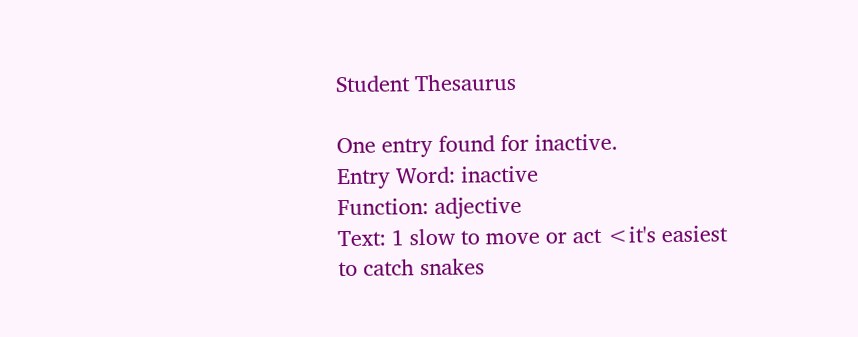Student Thesaurus

One entry found for inactive.
Entry Word: inactive
Function: adjective
Text: 1 slow to move or act <it's easiest to catch snakes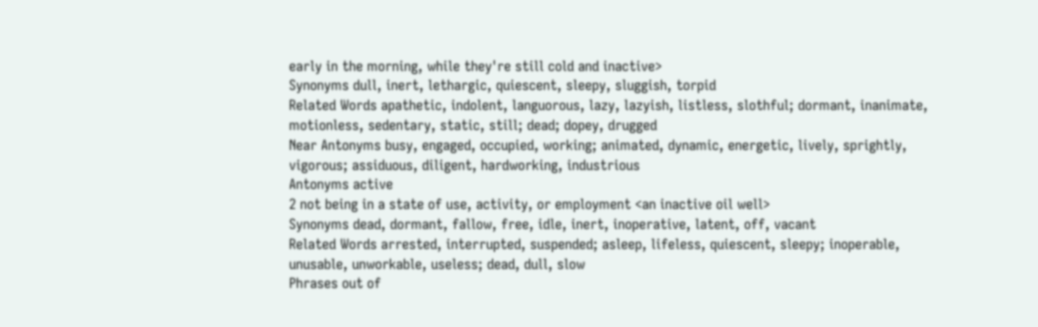early in the morning, while they're still cold and inactive>
Synonyms dull, inert, lethargic, quiescent, sleepy, sluggish, torpid
Related Words apathetic, indolent, languorous, lazy, lazyish, listless, slothful; dormant, inanimate, motionless, sedentary, static, still; dead; dopey, drugged
Near Antonyms busy, engaged, occupied, working; animated, dynamic, energetic, lively, sprightly, vigorous; assiduous, diligent, hardworking, industrious
Antonyms active
2 not being in a state of use, activity, or employment <an inactive oil well>
Synonyms dead, dormant, fallow, free, idle, inert, inoperative, latent, off, vacant
Related Words arrested, interrupted, suspended; asleep, lifeless, quiescent, sleepy; inoperable, unusable, unworkable, useless; dead, dull, slow
Phrases out of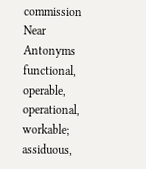commission
Near Antonyms functional, operable, operational, workable; assiduous,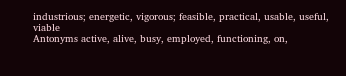industrious; energetic, vigorous; feasible, practical, usable, useful, viable
Antonyms active, alive, busy, employed, functioning, on,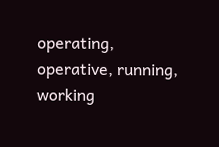operating, operative, running, working